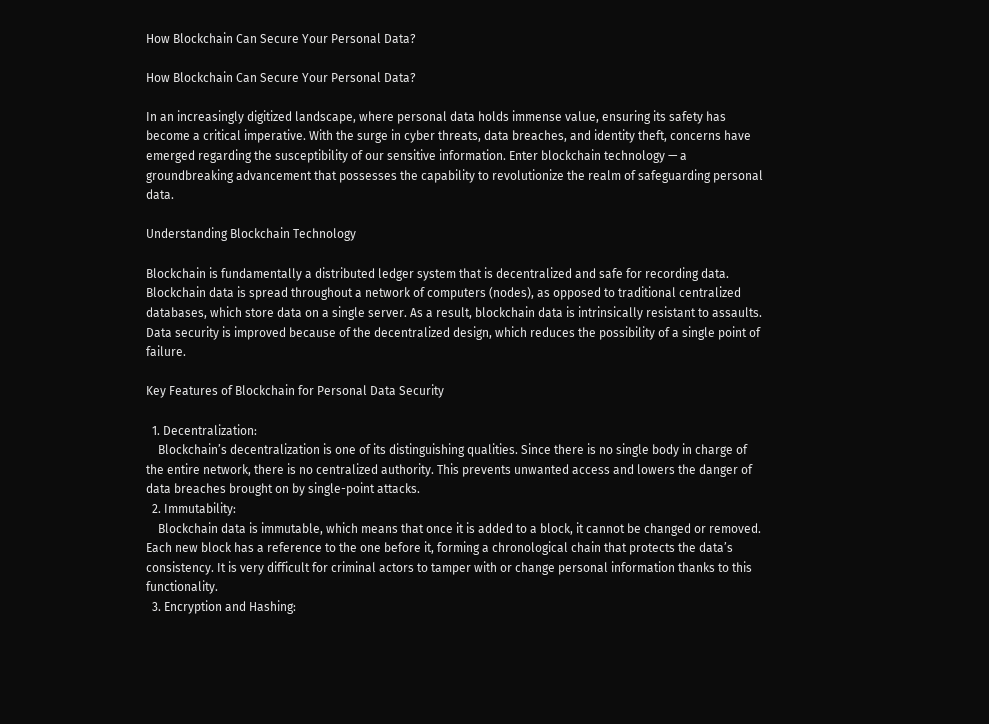How Blockchain Can Secure Your Personal Data?

How Blockchain Can Secure Your Personal Data?

In an increasingly digitized landscape, where personal data holds immense value, ensuring its safety has become a critical imperative. With the surge in cyber threats, data breaches, and identity theft, concerns have emerged regarding the susceptibility of our sensitive information. Enter blockchain technology — a groundbreaking advancement that possesses the capability to revolutionize the realm of safeguarding personal data.

Understanding Blockchain Technology

Blockchain is fundamentally a distributed ledger system that is decentralized and safe for recording data. Blockchain data is spread throughout a network of computers (nodes), as opposed to traditional centralized databases, which store data on a single server. As a result, blockchain data is intrinsically resistant to assaults. Data security is improved because of the decentralized design, which reduces the possibility of a single point of failure.

Key Features of Blockchain for Personal Data Security

  1. Decentralization:
    Blockchain’s decentralization is one of its distinguishing qualities. Since there is no single body in charge of the entire network, there is no centralized authority. This prevents unwanted access and lowers the danger of data breaches brought on by single-point attacks.
  2. Immutability:
    Blockchain data is immutable, which means that once it is added to a block, it cannot be changed or removed. Each new block has a reference to the one before it, forming a chronological chain that protects the data’s consistency. It is very difficult for criminal actors to tamper with or change personal information thanks to this functionality.
  3. Encryption and Hashing: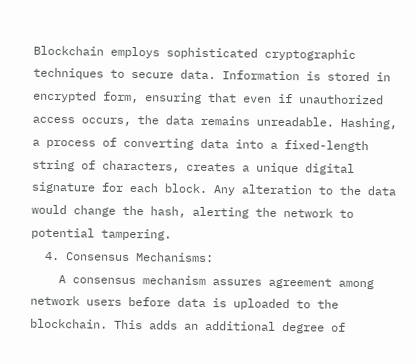Blockchain employs sophisticated cryptographic techniques to secure data. Information is stored in encrypted form, ensuring that even if unauthorized access occurs, the data remains unreadable. Hashing, a process of converting data into a fixed-length string of characters, creates a unique digital signature for each block. Any alteration to the data would change the hash, alerting the network to potential tampering.
  4. Consensus Mechanisms:
    A consensus mechanism assures agreement among network users before data is uploaded to the blockchain. This adds an additional degree of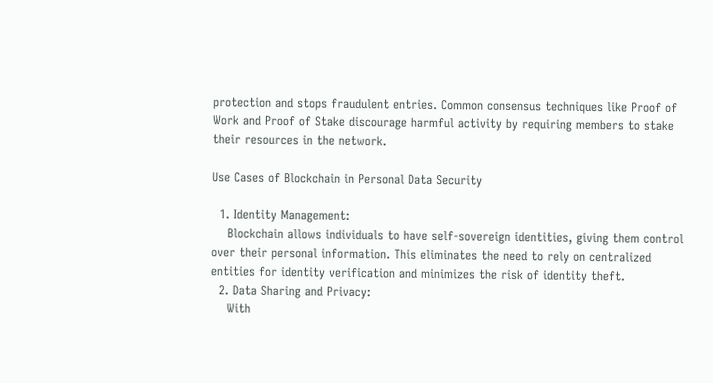protection and stops fraudulent entries. Common consensus techniques like Proof of Work and Proof of Stake discourage harmful activity by requiring members to stake their resources in the network.

Use Cases of Blockchain in Personal Data Security

  1. Identity Management:
    Blockchain allows individuals to have self-sovereign identities, giving them control over their personal information. This eliminates the need to rely on centralized entities for identity verification and minimizes the risk of identity theft.
  2. Data Sharing and Privacy:
    With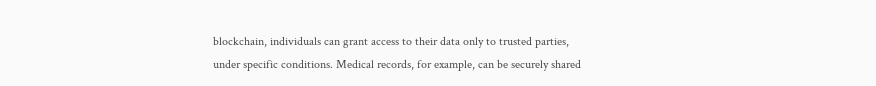blockchain, individuals can grant access to their data only to trusted parties, under specific conditions. Medical records, for example, can be securely shared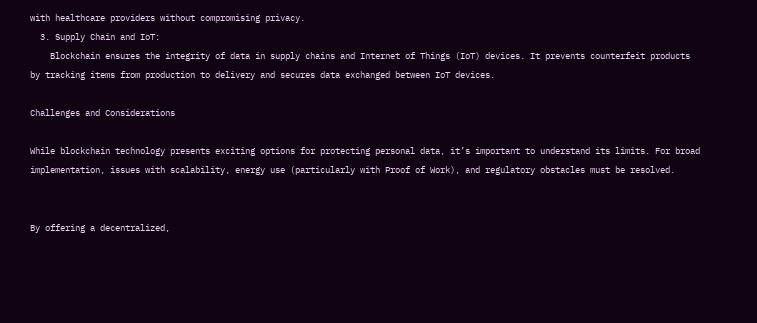with healthcare providers without compromising privacy.
  3. Supply Chain and IoT:
    Blockchain ensures the integrity of data in supply chains and Internet of Things (IoT) devices. It prevents counterfeit products by tracking items from production to delivery and secures data exchanged between IoT devices.

Challenges and Considerations

While blockchain technology presents exciting options for protecting personal data, it’s important to understand its limits. For broad implementation, issues with scalability, energy use (particularly with Proof of Work), and regulatory obstacles must be resolved.


By offering a decentralized,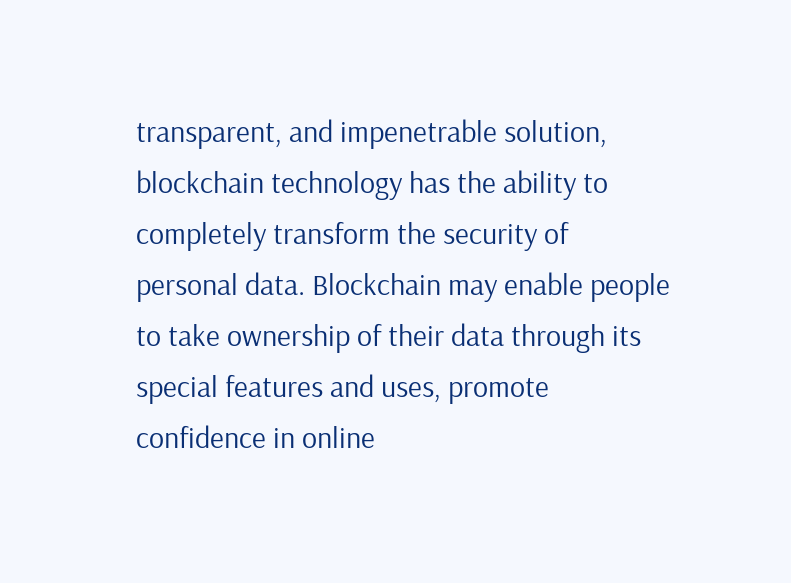transparent, and impenetrable solution, blockchain technology has the ability to completely transform the security of personal data. Blockchain may enable people to take ownership of their data through its special features and uses, promote confidence in online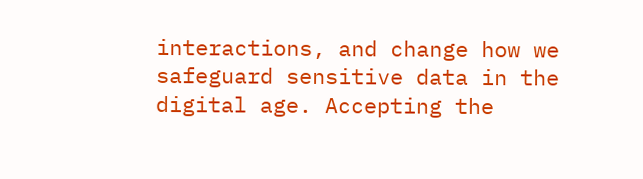interactions, and change how we safeguard sensitive data in the digital age. Accepting the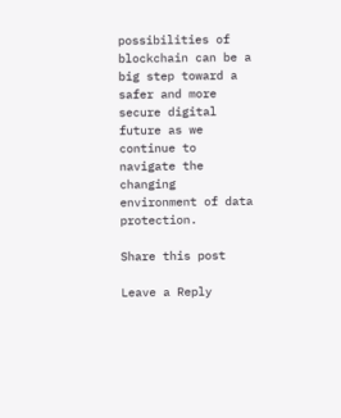possibilities of blockchain can be a big step toward a safer and more secure digital future as we continue to navigate the changing environment of data protection.

Share this post

Leave a Reply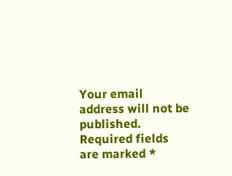Your email address will not be published. Required fields are marked *